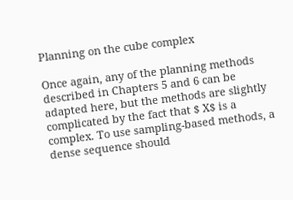Planning on the cube complex

Once again, any of the planning methods described in Chapters 5 and 6 can be adapted here, but the methods are slightly complicated by the fact that $ X$ is a complex. To use sampling-based methods, a dense sequence should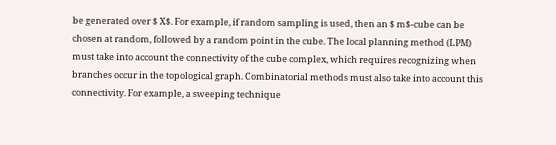be generated over $ X$. For example, if random sampling is used, then an $ m$-cube can be chosen at random, followed by a random point in the cube. The local planning method (LPM) must take into account the connectivity of the cube complex, which requires recognizing when branches occur in the topological graph. Combinatorial methods must also take into account this connectivity. For example, a sweeping technique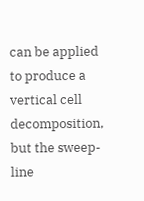can be applied to produce a vertical cell decomposition, but the sweep-line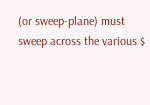(or sweep-plane) must sweep across the various $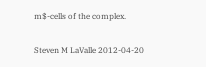m$-cells of the complex.

Steven M LaValle 2012-04-20